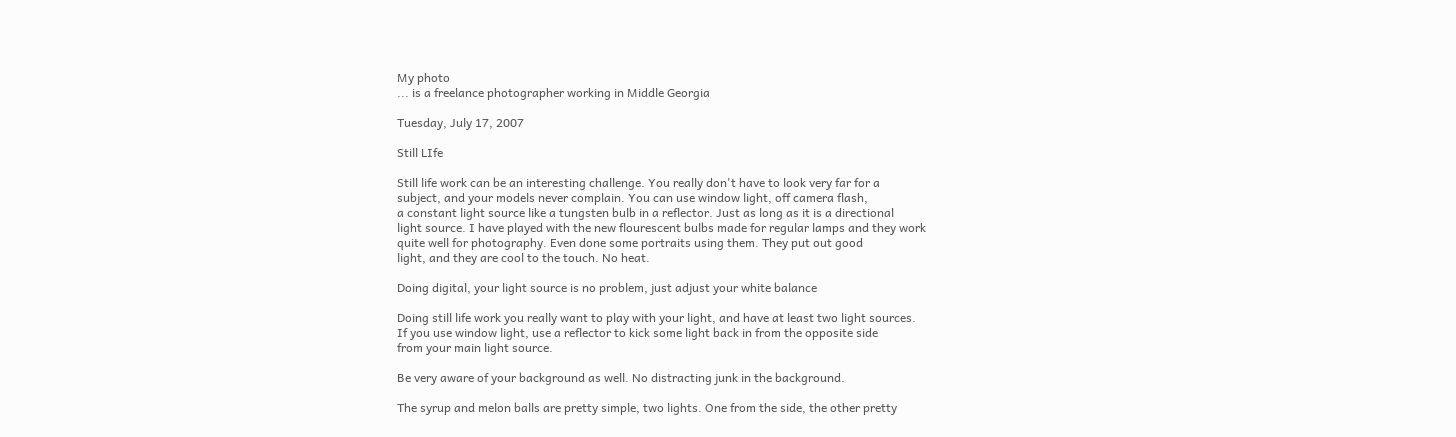My photo
... is a freelance photographer working in Middle Georgia

Tuesday, July 17, 2007

Still LIfe

Still life work can be an interesting challenge. You really don't have to look very far for a
subject, and your models never complain. You can use window light, off camera flash,
a constant light source like a tungsten bulb in a reflector. Just as long as it is a directional
light source. I have played with the new flourescent bulbs made for regular lamps and they work
quite well for photography. Even done some portraits using them. They put out good
light, and they are cool to the touch. No heat.

Doing digital, your light source is no problem, just adjust your white balance

Doing still life work you really want to play with your light, and have at least two light sources.
If you use window light, use a reflector to kick some light back in from the opposite side
from your main light source.

Be very aware of your background as well. No distracting junk in the background.

The syrup and melon balls are pretty simple, two lights. One from the side, the other pretty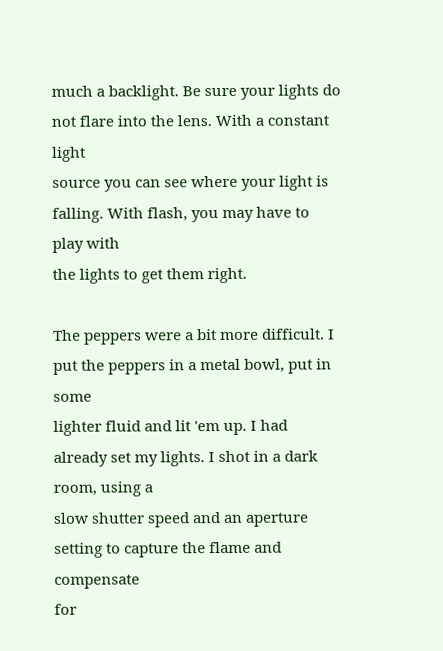much a backlight. Be sure your lights do not flare into the lens. With a constant light
source you can see where your light is falling. With flash, you may have to play with
the lights to get them right.

The peppers were a bit more difficult. I put the peppers in a metal bowl, put in some
lighter fluid and lit 'em up. I had already set my lights. I shot in a dark room, using a
slow shutter speed and an aperture setting to capture the flame and compensate
for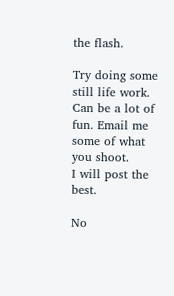the flash.

Try doing some still life work. Can be a lot of fun. Email me some of what you shoot.
I will post the best.

No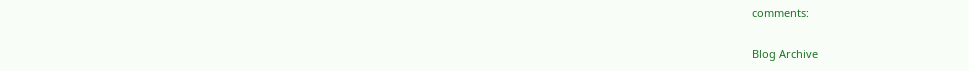comments:

Blog Archive